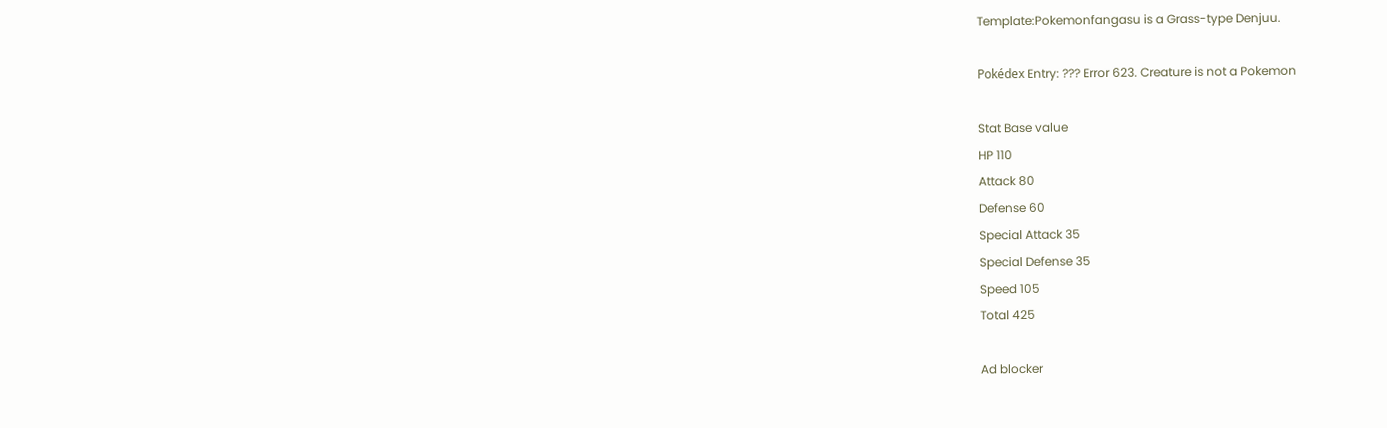Template:Pokemonfangasu is a Grass-type Denjuu.

Pokédex Entry: ??? Error 623. Creature is not a Pokemon

Stat Base value
HP 110
Attack 80
Defense 60
Special Attack 35
Special Defense 35
Speed 105
Total 425

Ad blocker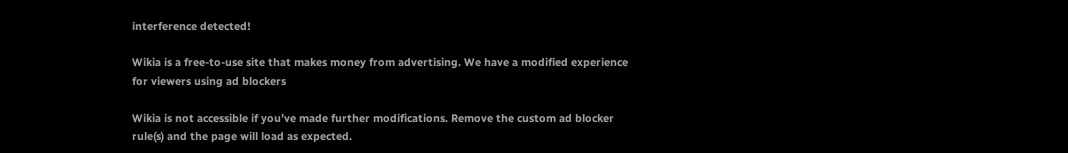interference detected!

Wikia is a free-to-use site that makes money from advertising. We have a modified experience for viewers using ad blockers

Wikia is not accessible if you’ve made further modifications. Remove the custom ad blocker rule(s) and the page will load as expected.